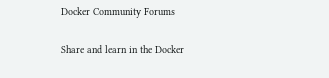Docker Community Forums

Share and learn in the Docker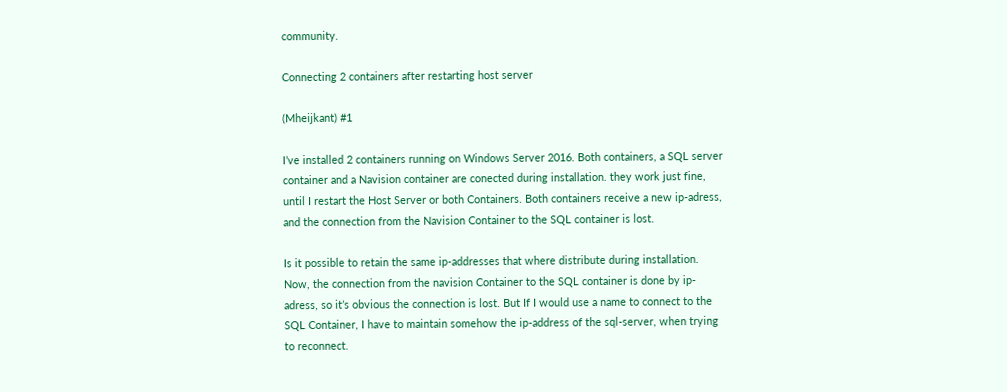community.

Connecting 2 containers after restarting host server

(Mheijkant) #1

I’ve installed 2 containers running on Windows Server 2016. Both containers, a SQL server container and a Navision container are conected during installation. they work just fine, until I restart the Host Server or both Containers. Both containers receive a new ip-adress, and the connection from the Navision Container to the SQL container is lost.

Is it possible to retain the same ip-addresses that where distribute during installation.
Now, the connection from the navision Container to the SQL container is done by ip-adress, so it’s obvious the connection is lost. But If I would use a name to connect to the SQL Container, I have to maintain somehow the ip-address of the sql-server, when trying to reconnect.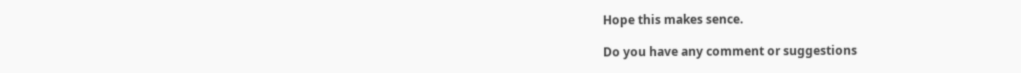Hope this makes sence.

Do you have any comment or suggestions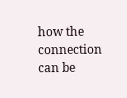how the connection can be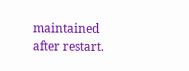maintained after restart.